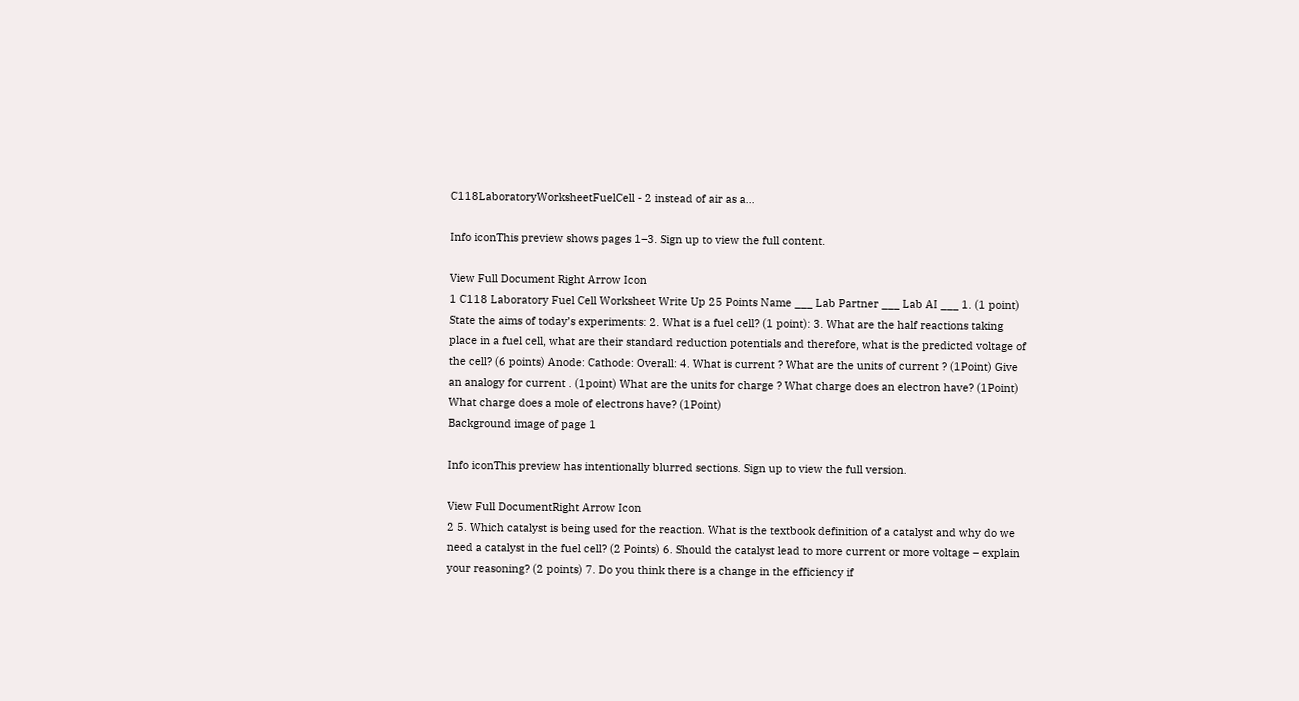C118LaboratoryWorksheetFuelCell - 2 instead of air as a...

Info iconThis preview shows pages 1–3. Sign up to view the full content.

View Full Document Right Arrow Icon
1 C118 Laboratory Fuel Cell Worksheet Write Up 25 Points Name ___ Lab Partner ___ Lab AI ___ 1. (1 point) State the aims of today’s experiments: 2. What is a fuel cell? (1 point): 3. What are the half reactions taking place in a fuel cell, what are their standard reduction potentials and therefore, what is the predicted voltage of the cell? (6 points) Anode: Cathode: Overall: 4. What is current ? What are the units of current ? (1Point) Give an analogy for current . (1point) What are the units for charge ? What charge does an electron have? (1Point) What charge does a mole of electrons have? (1Point)
Background image of page 1

Info iconThis preview has intentionally blurred sections. Sign up to view the full version.

View Full DocumentRight Arrow Icon
2 5. Which catalyst is being used for the reaction. What is the textbook definition of a catalyst and why do we need a catalyst in the fuel cell? (2 Points) 6. Should the catalyst lead to more current or more voltage – explain your reasoning? (2 points) 7. Do you think there is a change in the efficiency if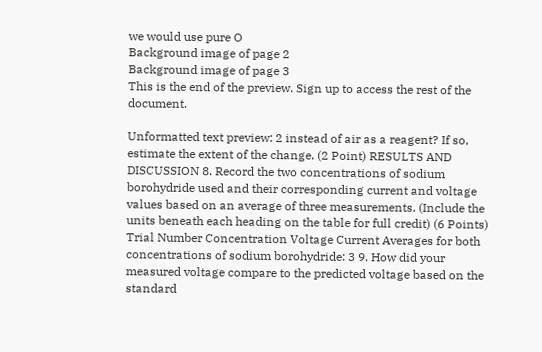we would use pure O
Background image of page 2
Background image of page 3
This is the end of the preview. Sign up to access the rest of the document.

Unformatted text preview: 2 instead of air as a reagent? If so, estimate the extent of the change. (2 Point) RESULTS AND DISCUSSION 8. Record the two concentrations of sodium borohydride used and their corresponding current and voltage values based on an average of three measurements. (Include the units beneath each heading on the table for full credit) (6 Points) Trial Number Concentration Voltage Current Averages for both concentrations of sodium borohydride: 3 9. How did your measured voltage compare to the predicted voltage based on the standard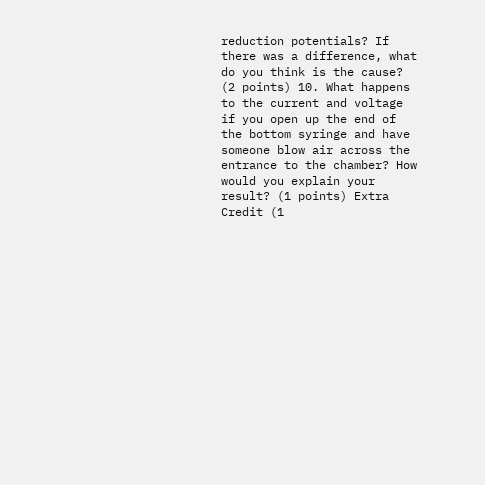reduction potentials? If there was a difference, what do you think is the cause? (2 points) 10. What happens to the current and voltage if you open up the end of the bottom syringe and have someone blow air across the entrance to the chamber? How would you explain your result? (1 points) Extra Credit (1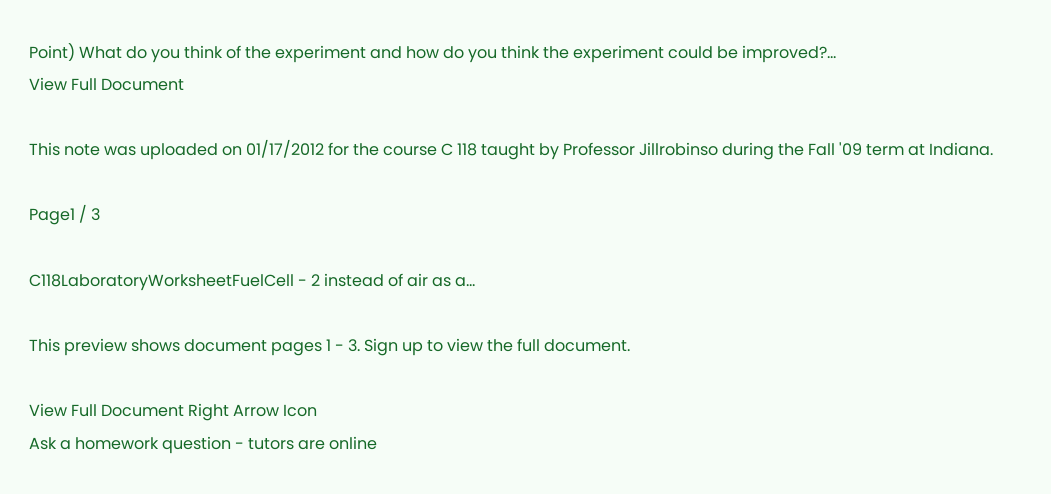Point) What do you think of the experiment and how do you think the experiment could be improved?...
View Full Document

This note was uploaded on 01/17/2012 for the course C 118 taught by Professor Jillrobinso during the Fall '09 term at Indiana.

Page1 / 3

C118LaboratoryWorksheetFuelCell - 2 instead of air as a...

This preview shows document pages 1 - 3. Sign up to view the full document.

View Full Document Right Arrow Icon
Ask a homework question - tutors are online